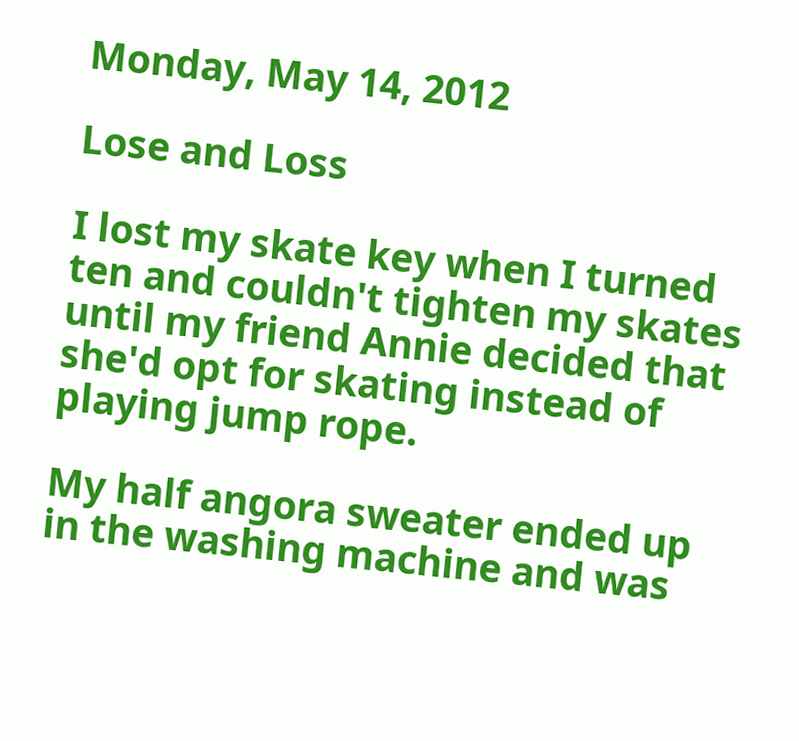Monday, May 14, 2012

Lose and Loss

I lost my skate key when I turned ten and couldn't tighten my skates until my friend Annie decided that she'd opt for skating instead of playing jump rope.

My half angora sweater ended up in the washing machine and was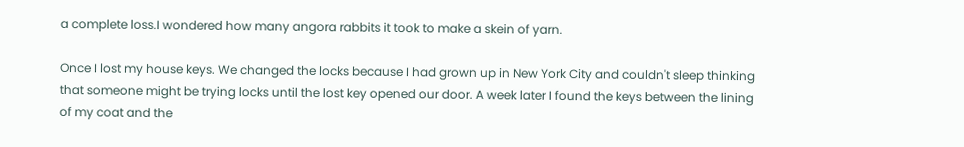a complete loss.I wondered how many angora rabbits it took to make a skein of yarn.

Once I lost my house keys. We changed the locks because I had grown up in New York City and couldn't sleep thinking that someone might be trying locks until the lost key opened our door. A week later I found the keys between the lining of my coat and the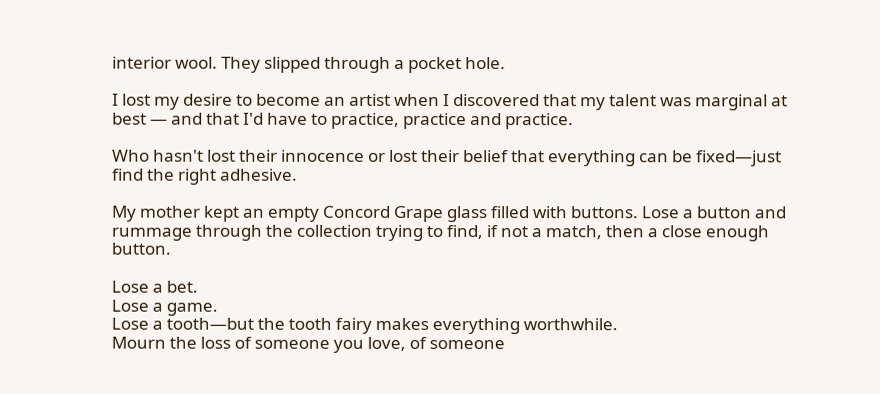interior wool. They slipped through a pocket hole.

I lost my desire to become an artist when I discovered that my talent was marginal at best — and that I'd have to practice, practice and practice.

Who hasn't lost their innocence or lost their belief that everything can be fixed—just find the right adhesive.

My mother kept an empty Concord Grape glass filled with buttons. Lose a button and rummage through the collection trying to find, if not a match, then a close enough button.

Lose a bet.
Lose a game.
Lose a tooth—but the tooth fairy makes everything worthwhile.
Mourn the loss of someone you love, of someone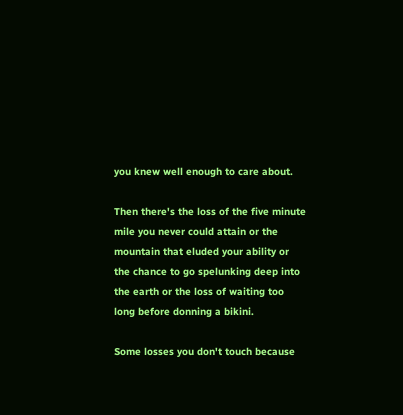you knew well enough to care about.

Then there's the loss of the five minute mile you never could attain or the mountain that eluded your ability or the chance to go spelunking deep into the earth or the loss of waiting too long before donning a bikini.

Some losses you don't touch because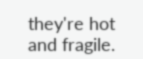they're hot and fragile.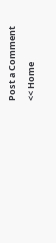Post a Comment

<< Home